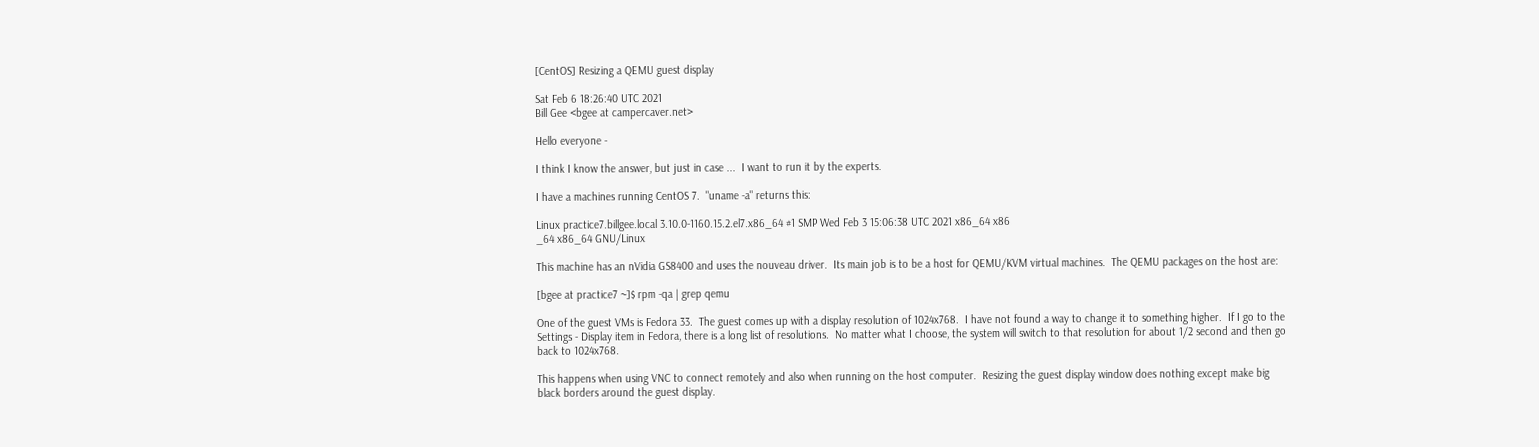[CentOS] Resizing a QEMU guest display

Sat Feb 6 18:26:40 UTC 2021
Bill Gee <bgee at campercaver.net>

Hello everyone -

I think I know the answer, but just in case ...  I want to run it by the experts.

I have a machines running CentOS 7.  "uname -a" returns this:

Linux practice7.billgee.local 3.10.0-1160.15.2.el7.x86_64 #1 SMP Wed Feb 3 15:06:38 UTC 2021 x86_64 x86
_64 x86_64 GNU/Linux

This machine has an nVidia GS8400 and uses the nouveau driver.  Its main job is to be a host for QEMU/KVM virtual machines.  The QEMU packages on the host are:

[bgee at practice7 ~]$ rpm -qa | grep qemu

One of the guest VMs is Fedora 33.  The guest comes up with a display resolution of 1024x768.  I have not found a way to change it to something higher.  If I go to the Settings - Display item in Fedora, there is a long list of resolutions.  No matter what I choose, the system will switch to that resolution for about 1/2 second and then go back to 1024x768.

This happens when using VNC to connect remotely and also when running on the host computer.  Resizing the guest display window does nothing except make big black borders around the guest display.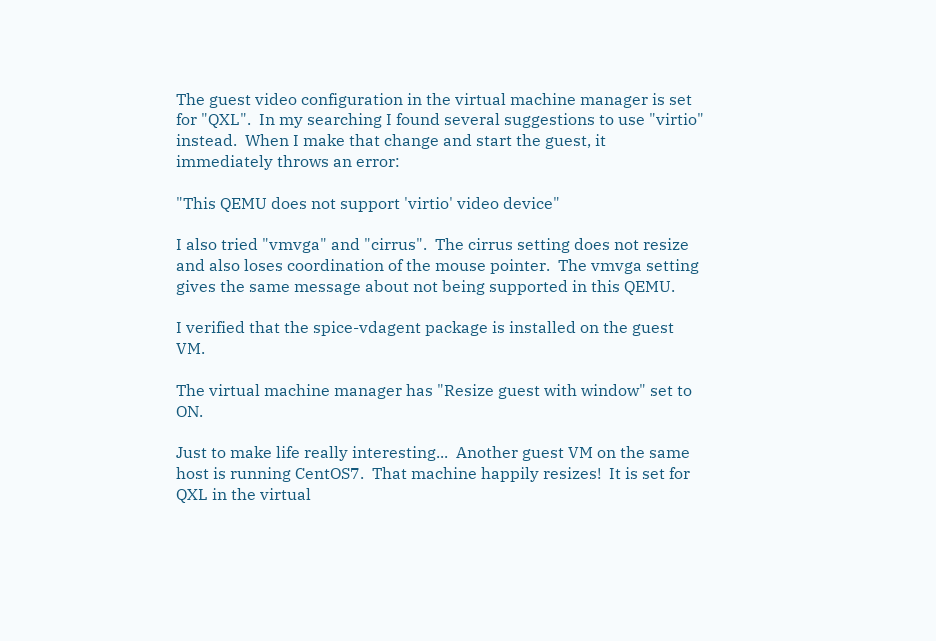The guest video configuration in the virtual machine manager is set for "QXL".  In my searching I found several suggestions to use "virtio" instead.  When I make that change and start the guest, it immediately throws an error:

"This QEMU does not support 'virtio' video device"

I also tried "vmvga" and "cirrus".  The cirrus setting does not resize and also loses coordination of the mouse pointer.  The vmvga setting gives the same message about not being supported in this QEMU.

I verified that the spice-vdagent package is installed on the guest VM.

The virtual machine manager has "Resize guest with window" set to ON.

Just to make life really interesting...  Another guest VM on the same host is running CentOS7.  That machine happily resizes!  It is set for QXL in the virtual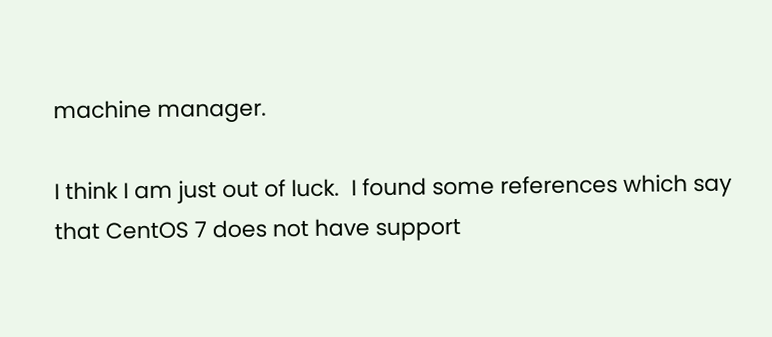machine manager.

I think I am just out of luck.  I found some references which say that CentOS 7 does not have support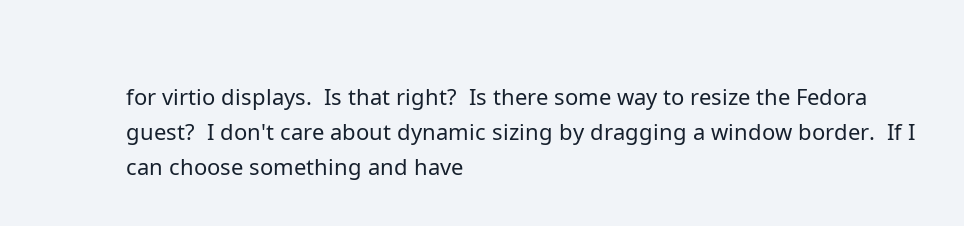for virtio displays.  Is that right?  Is there some way to resize the Fedora guest?  I don't care about dynamic sizing by dragging a window border.  If I can choose something and have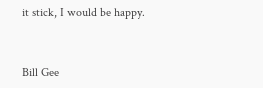it stick, I would be happy.


Bill Gee